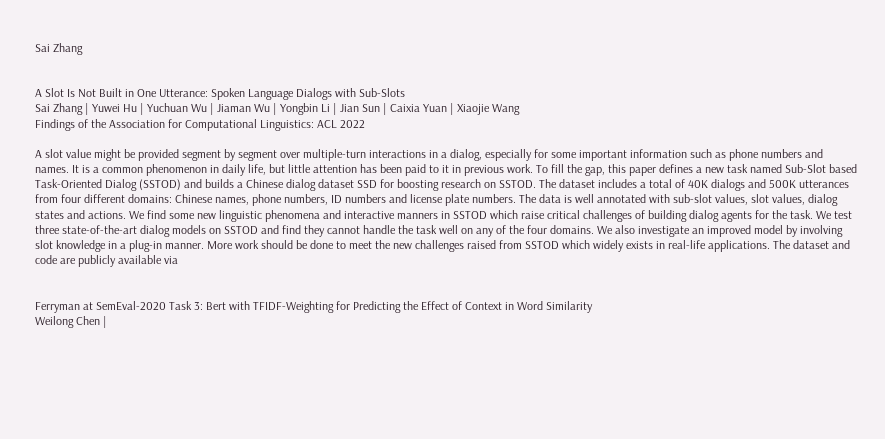Sai Zhang


A Slot Is Not Built in One Utterance: Spoken Language Dialogs with Sub-Slots
Sai Zhang | Yuwei Hu | Yuchuan Wu | Jiaman Wu | Yongbin Li | Jian Sun | Caixia Yuan | Xiaojie Wang
Findings of the Association for Computational Linguistics: ACL 2022

A slot value might be provided segment by segment over multiple-turn interactions in a dialog, especially for some important information such as phone numbers and names. It is a common phenomenon in daily life, but little attention has been paid to it in previous work. To fill the gap, this paper defines a new task named Sub-Slot based Task-Oriented Dialog (SSTOD) and builds a Chinese dialog dataset SSD for boosting research on SSTOD. The dataset includes a total of 40K dialogs and 500K utterances from four different domains: Chinese names, phone numbers, ID numbers and license plate numbers. The data is well annotated with sub-slot values, slot values, dialog states and actions. We find some new linguistic phenomena and interactive manners in SSTOD which raise critical challenges of building dialog agents for the task. We test three state-of-the-art dialog models on SSTOD and find they cannot handle the task well on any of the four domains. We also investigate an improved model by involving slot knowledge in a plug-in manner. More work should be done to meet the new challenges raised from SSTOD which widely exists in real-life applications. The dataset and code are publicly available via


Ferryman at SemEval-2020 Task 3: Bert with TFIDF-Weighting for Predicting the Effect of Context in Word Similarity
Weilong Chen |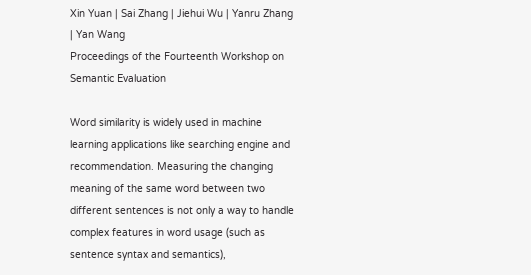Xin Yuan | Sai Zhang | Jiehui Wu | Yanru Zhang | Yan Wang
Proceedings of the Fourteenth Workshop on Semantic Evaluation

Word similarity is widely used in machine learning applications like searching engine and recommendation. Measuring the changing meaning of the same word between two different sentences is not only a way to handle complex features in word usage (such as sentence syntax and semantics),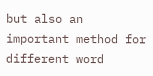but also an important method for different word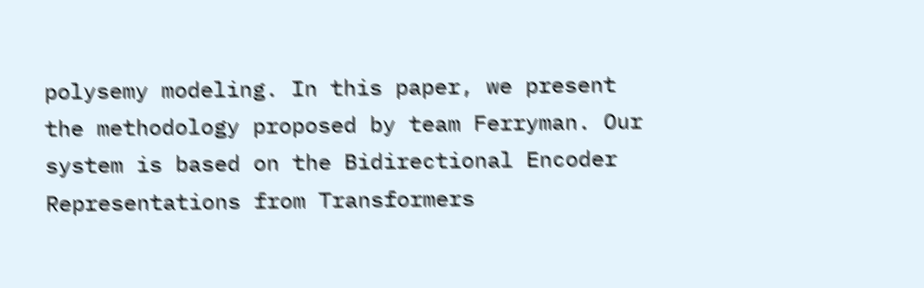polysemy modeling. In this paper, we present the methodology proposed by team Ferryman. Our system is based on the Bidirectional Encoder Representations from Transformers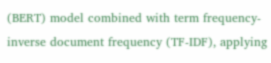(BERT) model combined with term frequency-inverse document frequency (TF-IDF), applying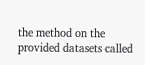the method on the provided datasets called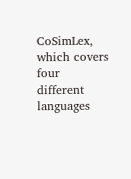CoSimLex, which covers four different languages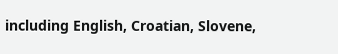including English, Croatian, Slovene,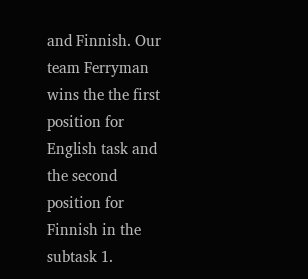and Finnish. Our team Ferryman wins the the first position for English task and the second position for Finnish in the subtask 1.